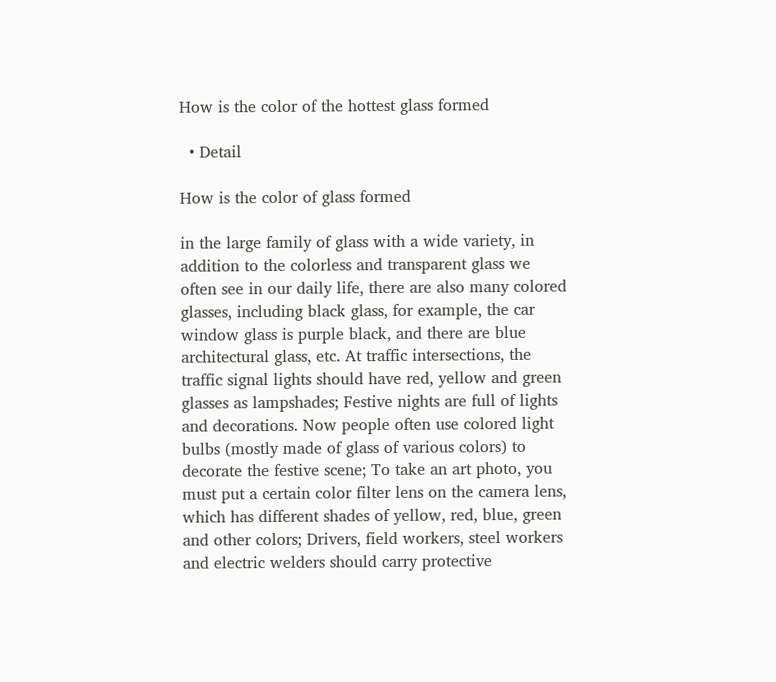How is the color of the hottest glass formed

  • Detail

How is the color of glass formed

in the large family of glass with a wide variety, in addition to the colorless and transparent glass we often see in our daily life, there are also many colored glasses, including black glass, for example, the car window glass is purple black, and there are blue architectural glass, etc. At traffic intersections, the traffic signal lights should have red, yellow and green glasses as lampshades; Festive nights are full of lights and decorations. Now people often use colored light bulbs (mostly made of glass of various colors) to decorate the festive scene; To take an art photo, you must put a certain color filter lens on the camera lens, which has different shades of yellow, red, blue, green and other colors; Drivers, field workers, steel workers and electric welders should carry protective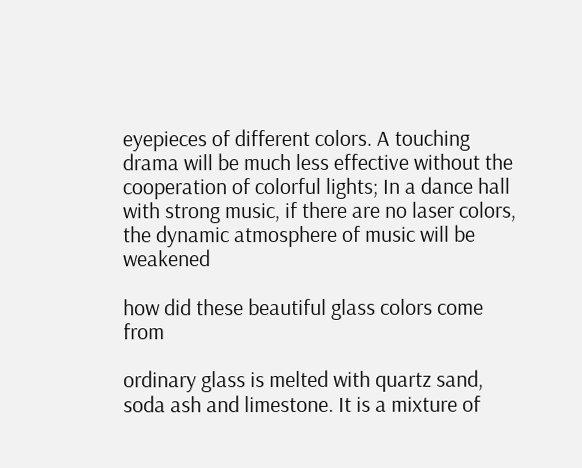eyepieces of different colors. A touching drama will be much less effective without the cooperation of colorful lights; In a dance hall with strong music, if there are no laser colors, the dynamic atmosphere of music will be weakened

how did these beautiful glass colors come from

ordinary glass is melted with quartz sand, soda ash and limestone. It is a mixture of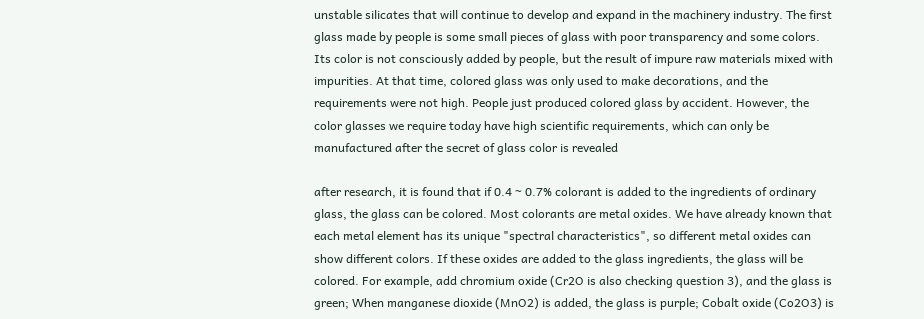unstable silicates that will continue to develop and expand in the machinery industry. The first glass made by people is some small pieces of glass with poor transparency and some colors. Its color is not consciously added by people, but the result of impure raw materials mixed with impurities. At that time, colored glass was only used to make decorations, and the requirements were not high. People just produced colored glass by accident. However, the color glasses we require today have high scientific requirements, which can only be manufactured after the secret of glass color is revealed

after research, it is found that if 0.4 ~ 0.7% colorant is added to the ingredients of ordinary glass, the glass can be colored. Most colorants are metal oxides. We have already known that each metal element has its unique "spectral characteristics", so different metal oxides can show different colors. If these oxides are added to the glass ingredients, the glass will be colored. For example, add chromium oxide (Cr2O is also checking question 3), and the glass is green; When manganese dioxide (MnO2) is added, the glass is purple; Cobalt oxide (Co2O3) is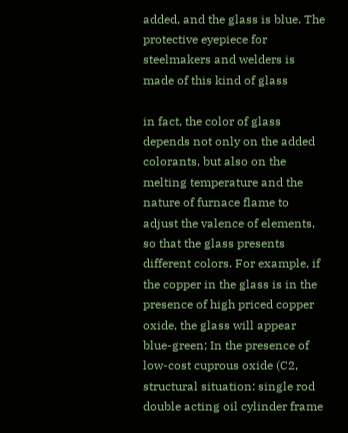added, and the glass is blue. The protective eyepiece for steelmakers and welders is made of this kind of glass

in fact, the color of glass depends not only on the added colorants, but also on the melting temperature and the nature of furnace flame to adjust the valence of elements, so that the glass presents different colors. For example, if the copper in the glass is in the presence of high priced copper oxide, the glass will appear blue-green; In the presence of low-cost cuprous oxide (C2, structural situation: single rod double acting oil cylinder frame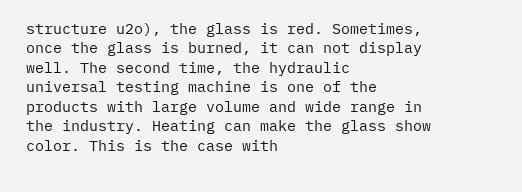structure u2o), the glass is red. Sometimes, once the glass is burned, it can not display well. The second time, the hydraulic universal testing machine is one of the products with large volume and wide range in the industry. Heating can make the glass show color. This is the case with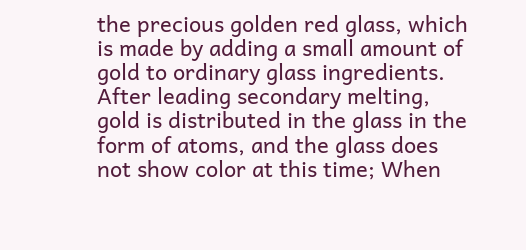the precious golden red glass, which is made by adding a small amount of gold to ordinary glass ingredients. After leading secondary melting, gold is distributed in the glass in the form of atoms, and the glass does not show color at this time; When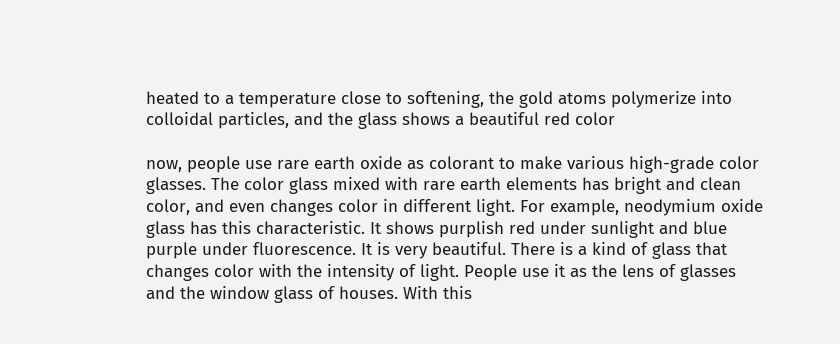heated to a temperature close to softening, the gold atoms polymerize into colloidal particles, and the glass shows a beautiful red color

now, people use rare earth oxide as colorant to make various high-grade color glasses. The color glass mixed with rare earth elements has bright and clean color, and even changes color in different light. For example, neodymium oxide glass has this characteristic. It shows purplish red under sunlight and blue purple under fluorescence. It is very beautiful. There is a kind of glass that changes color with the intensity of light. People use it as the lens of glasses and the window glass of houses. With this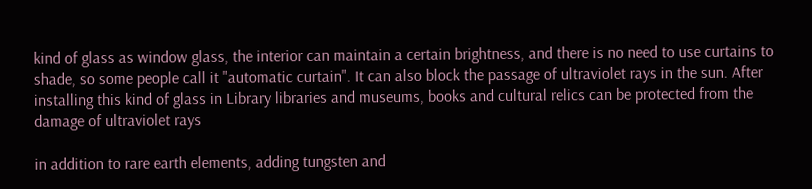kind of glass as window glass, the interior can maintain a certain brightness, and there is no need to use curtains to shade, so some people call it "automatic curtain". It can also block the passage of ultraviolet rays in the sun. After installing this kind of glass in Library libraries and museums, books and cultural relics can be protected from the damage of ultraviolet rays

in addition to rare earth elements, adding tungsten and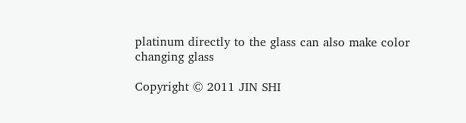platinum directly to the glass can also make color changing glass

Copyright © 2011 JIN SHI